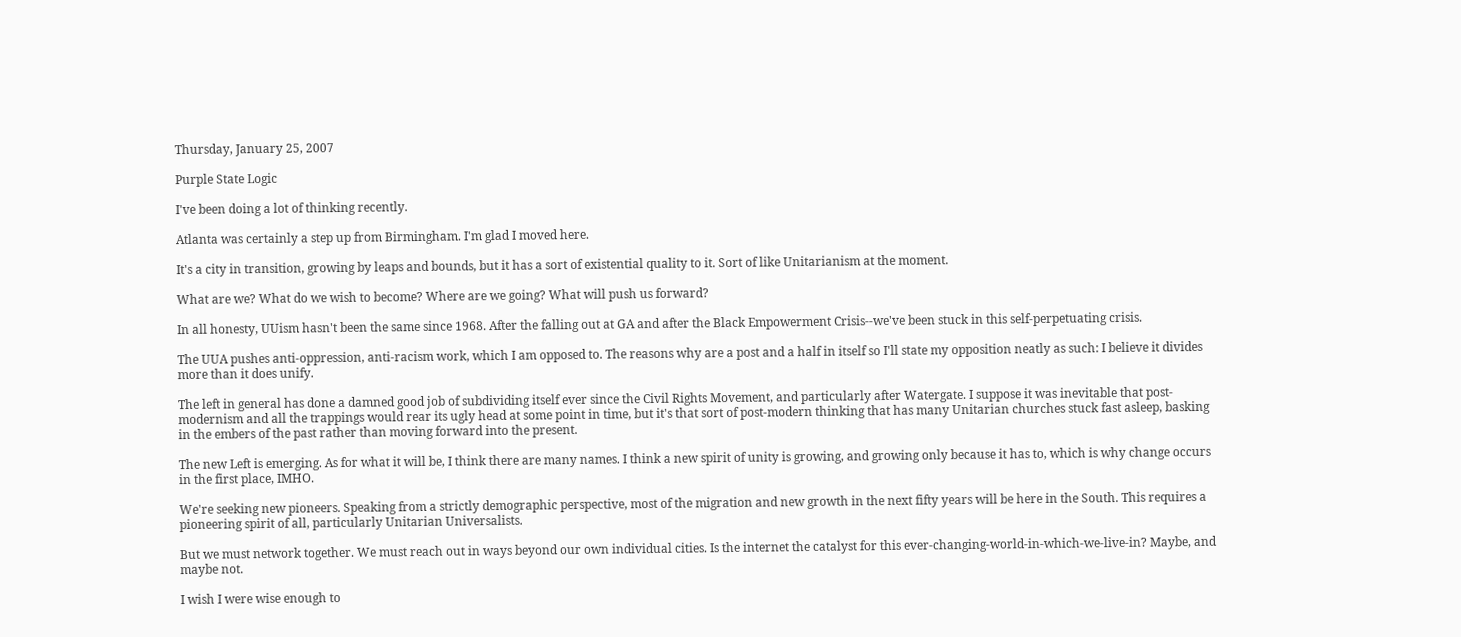Thursday, January 25, 2007

Purple State Logic

I've been doing a lot of thinking recently.

Atlanta was certainly a step up from Birmingham. I'm glad I moved here.

It's a city in transition, growing by leaps and bounds, but it has a sort of existential quality to it. Sort of like Unitarianism at the moment.

What are we? What do we wish to become? Where are we going? What will push us forward?

In all honesty, UUism hasn't been the same since 1968. After the falling out at GA and after the Black Empowerment Crisis--we've been stuck in this self-perpetuating crisis.

The UUA pushes anti-oppression, anti-racism work, which I am opposed to. The reasons why are a post and a half in itself so I'll state my opposition neatly as such: I believe it divides more than it does unify.

The left in general has done a damned good job of subdividing itself ever since the Civil Rights Movement, and particularly after Watergate. I suppose it was inevitable that post-modernism and all the trappings would rear its ugly head at some point in time, but it's that sort of post-modern thinking that has many Unitarian churches stuck fast asleep, basking in the embers of the past rather than moving forward into the present.

The new Left is emerging. As for what it will be, I think there are many names. I think a new spirit of unity is growing, and growing only because it has to, which is why change occurs in the first place, IMHO.

We're seeking new pioneers. Speaking from a strictly demographic perspective, most of the migration and new growth in the next fifty years will be here in the South. This requires a pioneering spirit of all, particularly Unitarian Universalists.

But we must network together. We must reach out in ways beyond our own individual cities. Is the internet the catalyst for this ever-changing-world-in-which-we-live-in? Maybe, and maybe not.

I wish I were wise enough to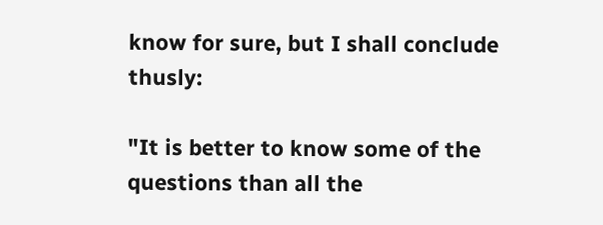know for sure, but I shall conclude thusly:

"It is better to know some of the questions than all the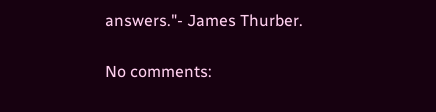answers."- James Thurber.

No comments: